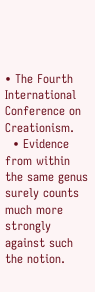• The Fourth International Conference on Creationism.
  • Evidence from within the same genus surely counts much more strongly against such the notion.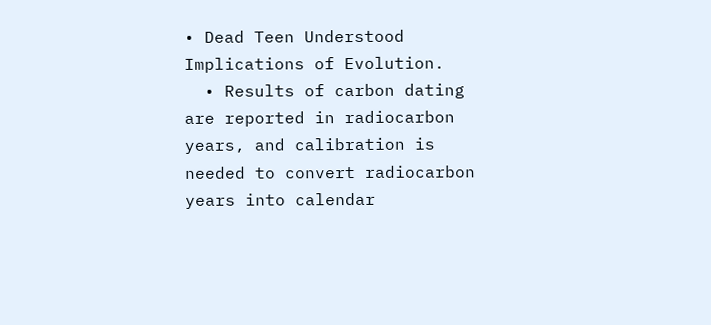• Dead Teen Understood Implications of Evolution.
  • Results of carbon dating are reported in radiocarbon years, and calibration is needed to convert radiocarbon years into calendar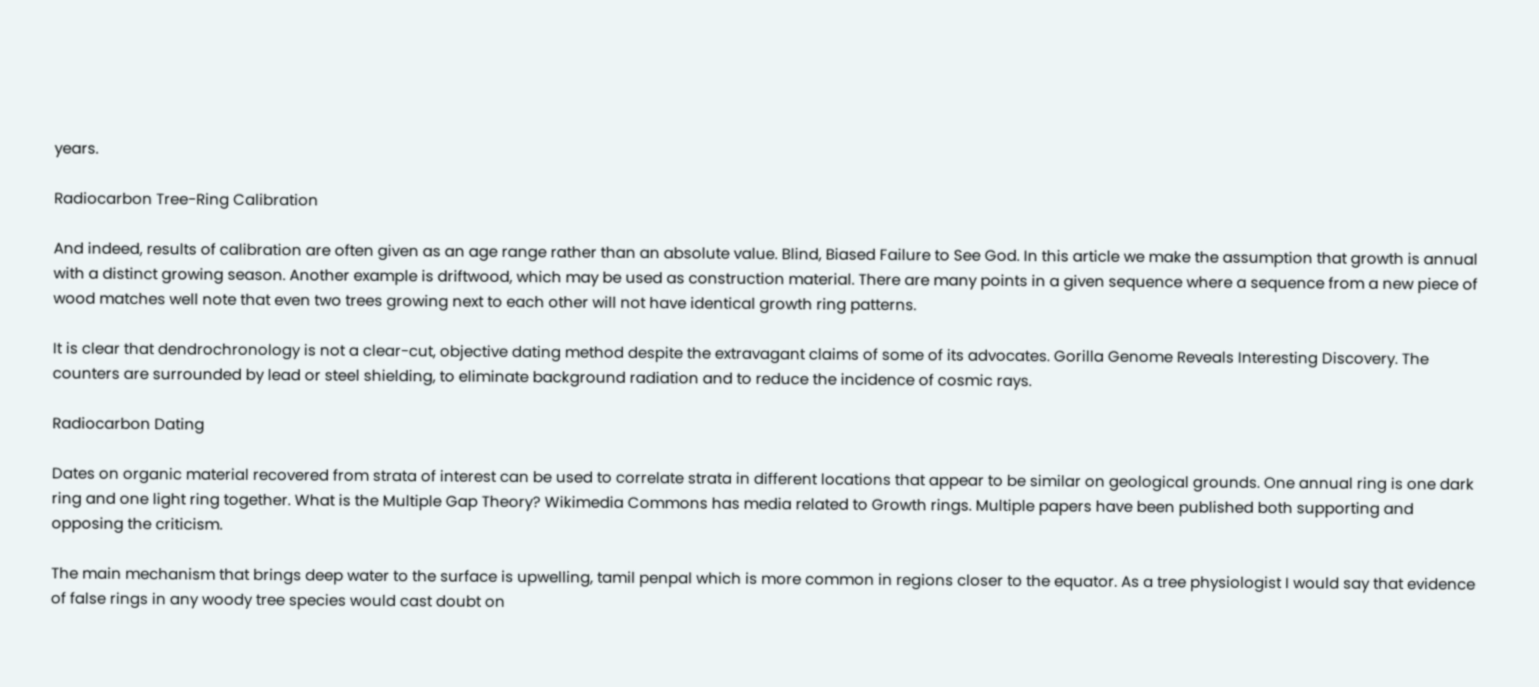years.

Radiocarbon Tree-Ring Calibration

And indeed, results of calibration are often given as an age range rather than an absolute value. Blind, Biased Failure to See God. In this article we make the assumption that growth is annual with a distinct growing season. Another example is driftwood, which may be used as construction material. There are many points in a given sequence where a sequence from a new piece of wood matches well note that even two trees growing next to each other will not have identical growth ring patterns.

It is clear that dendrochronology is not a clear-cut, objective dating method despite the extravagant claims of some of its advocates. Gorilla Genome Reveals Interesting Discovery. The counters are surrounded by lead or steel shielding, to eliminate background radiation and to reduce the incidence of cosmic rays.

Radiocarbon Dating

Dates on organic material recovered from strata of interest can be used to correlate strata in different locations that appear to be similar on geological grounds. One annual ring is one dark ring and one light ring together. What is the Multiple Gap Theory? Wikimedia Commons has media related to Growth rings. Multiple papers have been published both supporting and opposing the criticism.

The main mechanism that brings deep water to the surface is upwelling, tamil penpal which is more common in regions closer to the equator. As a tree physiologist I would say that evidence of false rings in any woody tree species would cast doubt on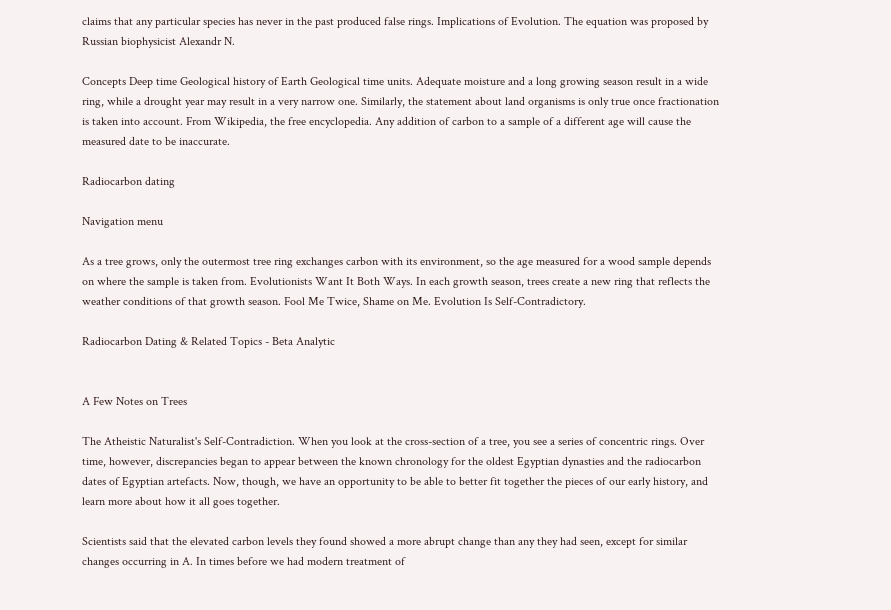claims that any particular species has never in the past produced false rings. Implications of Evolution. The equation was proposed by Russian biophysicist Alexandr N.

Concepts Deep time Geological history of Earth Geological time units. Adequate moisture and a long growing season result in a wide ring, while a drought year may result in a very narrow one. Similarly, the statement about land organisms is only true once fractionation is taken into account. From Wikipedia, the free encyclopedia. Any addition of carbon to a sample of a different age will cause the measured date to be inaccurate.

Radiocarbon dating

Navigation menu

As a tree grows, only the outermost tree ring exchanges carbon with its environment, so the age measured for a wood sample depends on where the sample is taken from. Evolutionists Want It Both Ways. In each growth season, trees create a new ring that reflects the weather conditions of that growth season. Fool Me Twice, Shame on Me. Evolution Is Self-Contradictory.

Radiocarbon Dating & Related Topics - Beta Analytic


A Few Notes on Trees

The Atheistic Naturalist's Self-Contradiction. When you look at the cross-section of a tree, you see a series of concentric rings. Over time, however, discrepancies began to appear between the known chronology for the oldest Egyptian dynasties and the radiocarbon dates of Egyptian artefacts. Now, though, we have an opportunity to be able to better fit together the pieces of our early history, and learn more about how it all goes together.

Scientists said that the elevated carbon levels they found showed a more abrupt change than any they had seen, except for similar changes occurring in A. In times before we had modern treatment of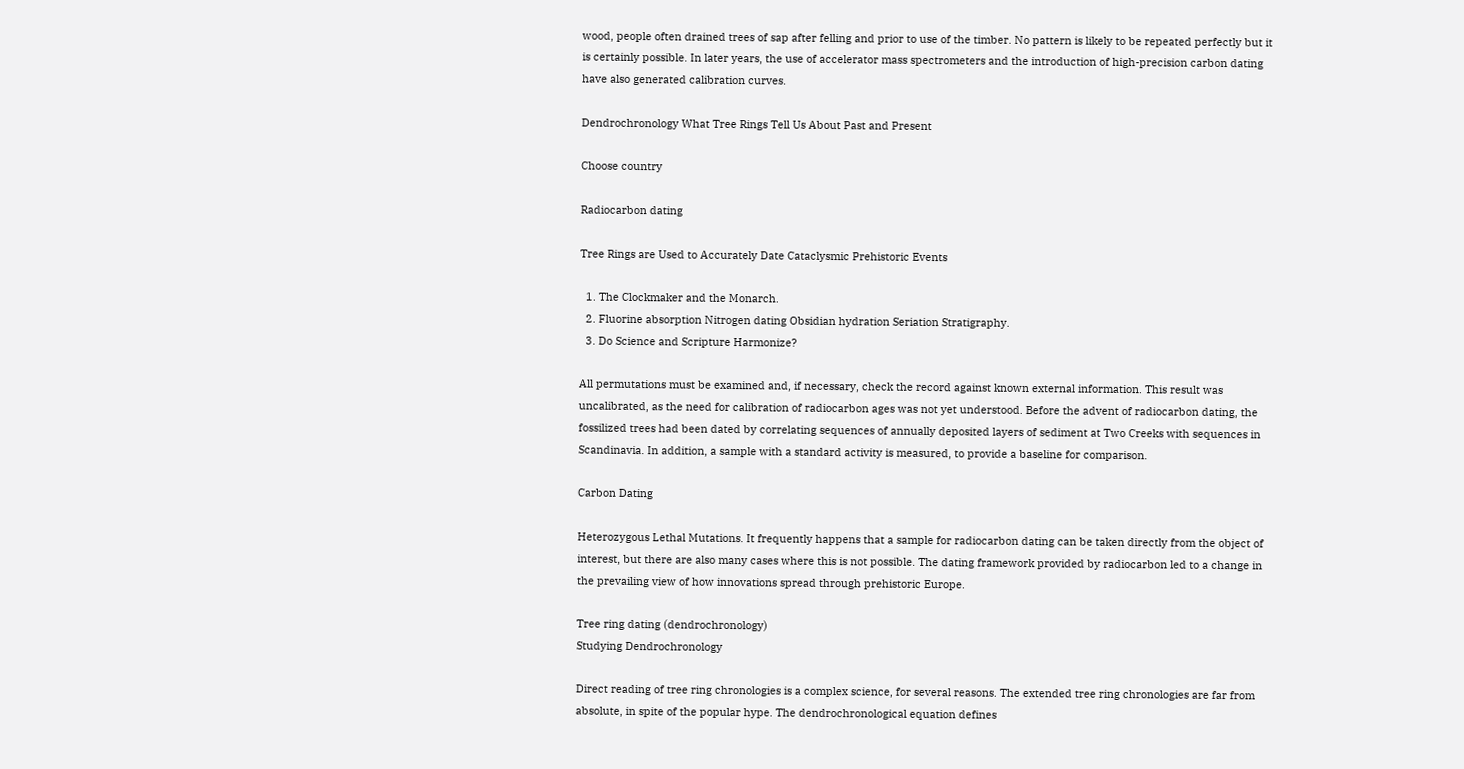wood, people often drained trees of sap after felling and prior to use of the timber. No pattern is likely to be repeated perfectly but it is certainly possible. In later years, the use of accelerator mass spectrometers and the introduction of high-precision carbon dating have also generated calibration curves.

Dendrochronology What Tree Rings Tell Us About Past and Present

Choose country

Radiocarbon dating

Tree Rings are Used to Accurately Date Cataclysmic Prehistoric Events

  1. The Clockmaker and the Monarch.
  2. Fluorine absorption Nitrogen dating Obsidian hydration Seriation Stratigraphy.
  3. Do Science and Scripture Harmonize?

All permutations must be examined and, if necessary, check the record against known external information. This result was uncalibrated, as the need for calibration of radiocarbon ages was not yet understood. Before the advent of radiocarbon dating, the fossilized trees had been dated by correlating sequences of annually deposited layers of sediment at Two Creeks with sequences in Scandinavia. In addition, a sample with a standard activity is measured, to provide a baseline for comparison.

Carbon Dating

Heterozygous Lethal Mutations. It frequently happens that a sample for radiocarbon dating can be taken directly from the object of interest, but there are also many cases where this is not possible. The dating framework provided by radiocarbon led to a change in the prevailing view of how innovations spread through prehistoric Europe.

Tree ring dating (dendrochronology)
Studying Dendrochronology

Direct reading of tree ring chronologies is a complex science, for several reasons. The extended tree ring chronologies are far from absolute, in spite of the popular hype. The dendrochronological equation defines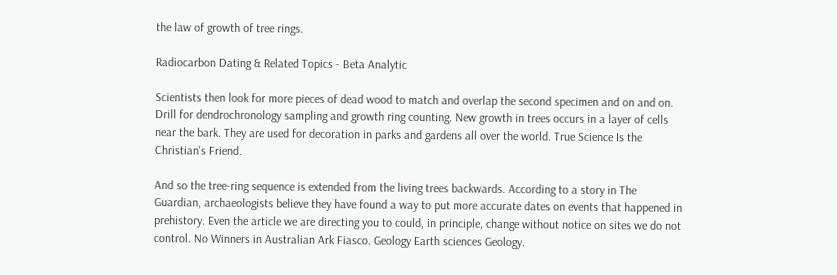the law of growth of tree rings.

Radiocarbon Dating & Related Topics - Beta Analytic

Scientists then look for more pieces of dead wood to match and overlap the second specimen and on and on. Drill for dendrochronology sampling and growth ring counting. New growth in trees occurs in a layer of cells near the bark. They are used for decoration in parks and gardens all over the world. True Science Is the Christian's Friend.

And so the tree-ring sequence is extended from the living trees backwards. According to a story in The Guardian, archaeologists believe they have found a way to put more accurate dates on events that happened in prehistory. Even the article we are directing you to could, in principle, change without notice on sites we do not control. No Winners in Australian Ark Fiasco. Geology Earth sciences Geology.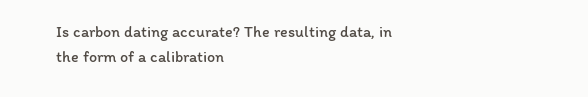Is carbon dating accurate? The resulting data, in the form of a calibration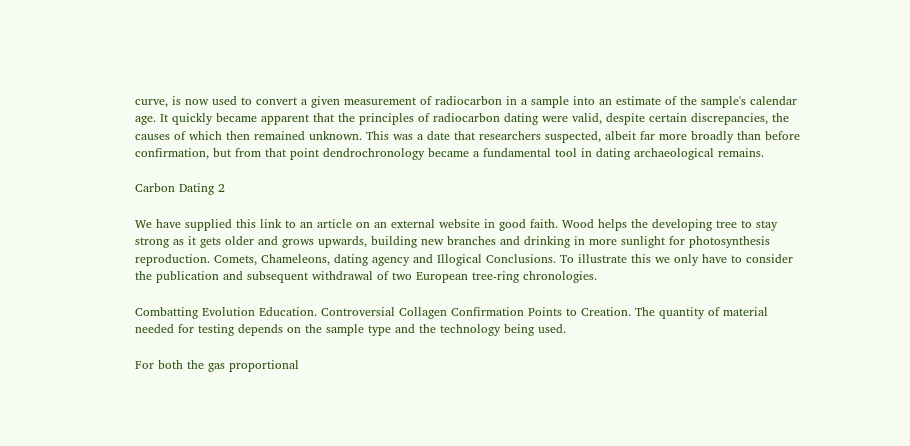curve, is now used to convert a given measurement of radiocarbon in a sample into an estimate of the sample's calendar age. It quickly became apparent that the principles of radiocarbon dating were valid, despite certain discrepancies, the causes of which then remained unknown. This was a date that researchers suspected, albeit far more broadly than before confirmation, but from that point dendrochronology became a fundamental tool in dating archaeological remains.

Carbon Dating 2

We have supplied this link to an article on an external website in good faith. Wood helps the developing tree to stay strong as it gets older and grows upwards, building new branches and drinking in more sunlight for photosynthesis reproduction. Comets, Chameleons, dating agency and Illogical Conclusions. To illustrate this we only have to consider the publication and subsequent withdrawal of two European tree-ring chronologies.

Combatting Evolution Education. Controversial Collagen Confirmation Points to Creation. The quantity of material needed for testing depends on the sample type and the technology being used.

For both the gas proportional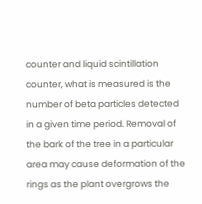counter and liquid scintillation counter, what is measured is the number of beta particles detected in a given time period. Removal of the bark of the tree in a particular area may cause deformation of the rings as the plant overgrows the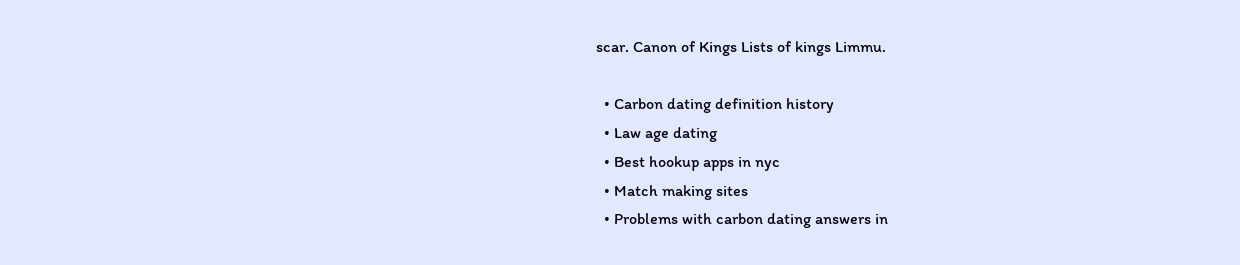scar. Canon of Kings Lists of kings Limmu.

  • Carbon dating definition history
  • Law age dating
  • Best hookup apps in nyc
  • Match making sites
  • Problems with carbon dating answers in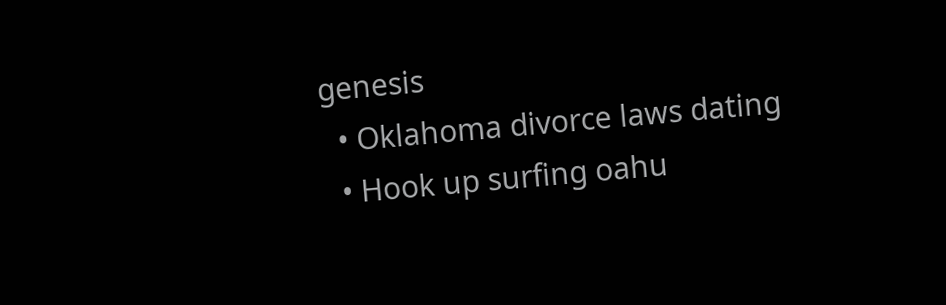genesis
  • Oklahoma divorce laws dating
  • Hook up surfing oahu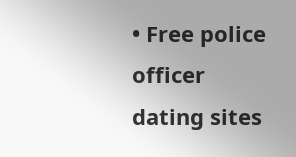• Free police officer dating sites